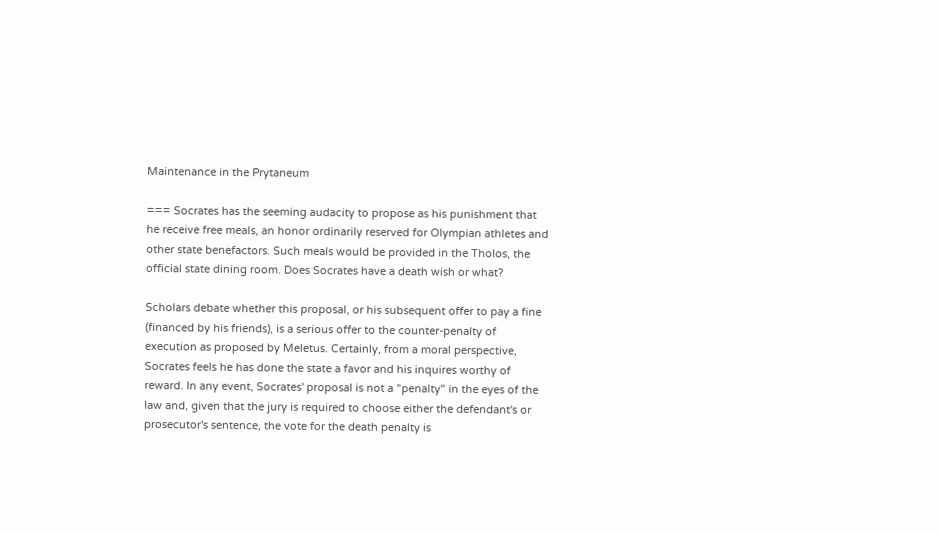Maintenance in the Prytaneum

=== Socrates has the seeming audacity to propose as his punishment that he receive free meals, an honor ordinarily reserved for Olympian athletes and other state benefactors. Such meals would be provided in the Tholos, the official state dining room. Does Socrates have a death wish or what?

Scholars debate whether this proposal, or his subsequent offer to pay a fine (financed by his friends), is a serious offer to the counter-penalty of execution as proposed by Meletus. Certainly, from a moral perspective, Socrates feels he has done the state a favor and his inquires worthy of reward. In any event, Socrates' proposal is not a "penalty" in the eyes of the law and, given that the jury is required to choose either the defendant's or prosecutor's sentence, the vote for the death penalty is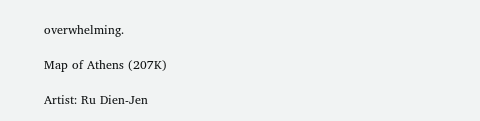overwhelming.

Map of Athens (207K)

Artist: Ru Dien-Jen